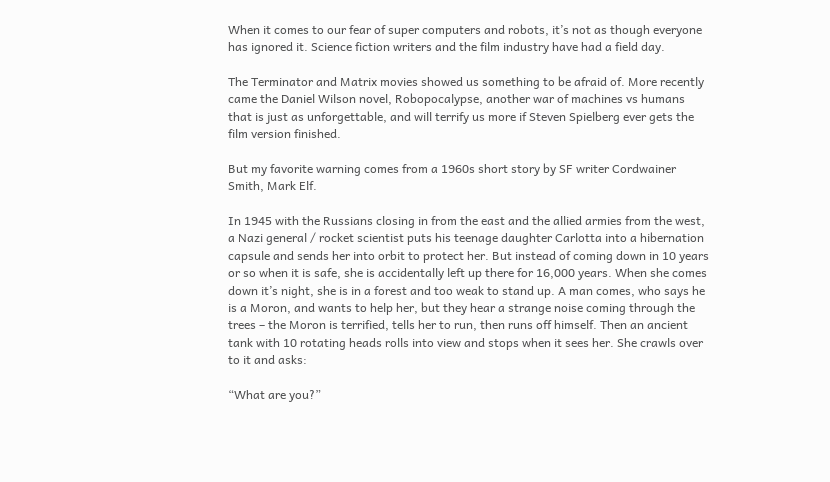When it comes to our fear of super computers and robots, it’s not as though everyone has ignored it. Science fiction writers and the film industry have had a field day.

The Terminator and Matrix movies showed us something to be afraid of. More recently came the Daniel Wilson novel, Robopocalypse, another war of machines vs humans that is just as unforgettable, and will terrify us more if Steven Spielberg ever gets the film version finished.

But my favorite warning comes from a 1960s short story by SF writer Cordwainer Smith, Mark Elf.

In 1945 with the Russians closing in from the east and the allied armies from the west, a Nazi general / rocket scientist puts his teenage daughter Carlotta into a hibernation capsule and sends her into orbit to protect her. But instead of coming down in 10 years or so when it is safe, she is accidentally left up there for 16,000 years. When she comes down it’s night, she is in a forest and too weak to stand up. A man comes, who says he is a Moron, and wants to help her, but they hear a strange noise coming through the trees – the Moron is terrified, tells her to run, then runs off himself. Then an ancient tank with 10 rotating heads rolls into view and stops when it sees her. She crawls over to it and asks:

“What are you?”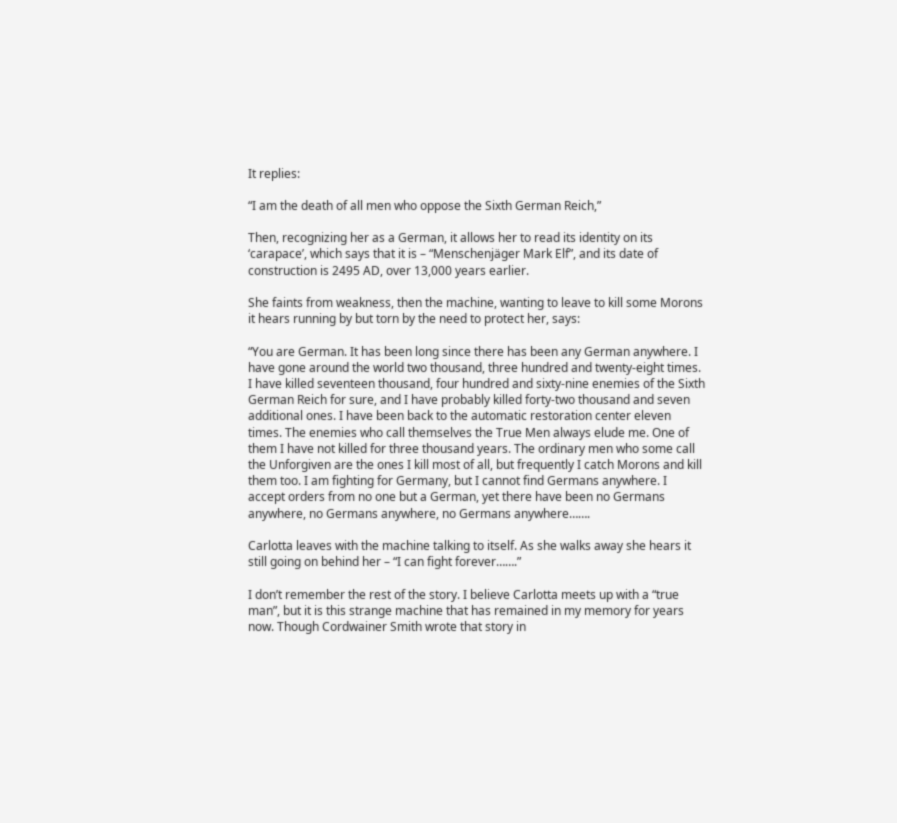It replies:

“I am the death of all men who oppose the Sixth German Reich,”

Then, recognizing her as a German, it allows her to read its identity on its ‘carapace’, which says that it is – “Menschenjäger Mark Elf”, and its date of construction is 2495 AD, over 13,000 years earlier.

She faints from weakness, then the machine, wanting to leave to kill some Morons it hears running by but torn by the need to protect her, says:

“You are German. It has been long since there has been any German anywhere. I have gone around the world two thousand, three hundred and twenty-eight times. I have killed seventeen thousand, four hundred and sixty-nine enemies of the Sixth German Reich for sure, and I have probably killed forty-two thousand and seven additional ones. I have been back to the automatic restoration center eleven times. The enemies who call themselves the True Men always elude me. One of them I have not killed for three thousand years. The ordinary men who some call the Unforgiven are the ones I kill most of all, but frequently I catch Morons and kill them too. I am fighting for Germany, but I cannot find Germans anywhere. I accept orders from no one but a German, yet there have been no Germans anywhere, no Germans anywhere, no Germans anywhere…….

Carlotta leaves with the machine talking to itself. As she walks away she hears it still going on behind her – “I can fight forever…….”

I don’t remember the rest of the story. I believe Carlotta meets up with a “true man”, but it is this strange machine that has remained in my memory for years now. Though Cordwainer Smith wrote that story in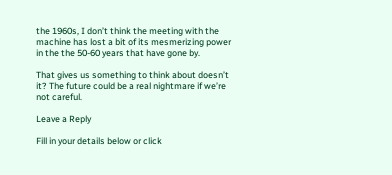the 1960s, I don’t think the meeting with the machine has lost a bit of its mesmerizing power in the the 50-60 years that have gone by.

That gives us something to think about doesn’t it? The future could be a real nightmare if we’re not careful.

Leave a Reply

Fill in your details below or click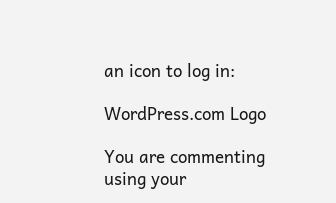an icon to log in:

WordPress.com Logo

You are commenting using your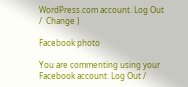WordPress.com account. Log Out /  Change )

Facebook photo

You are commenting using your Facebook account. Log Out /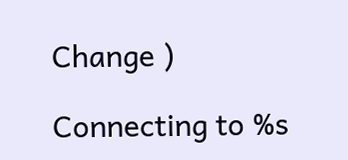Change )

Connecting to %s